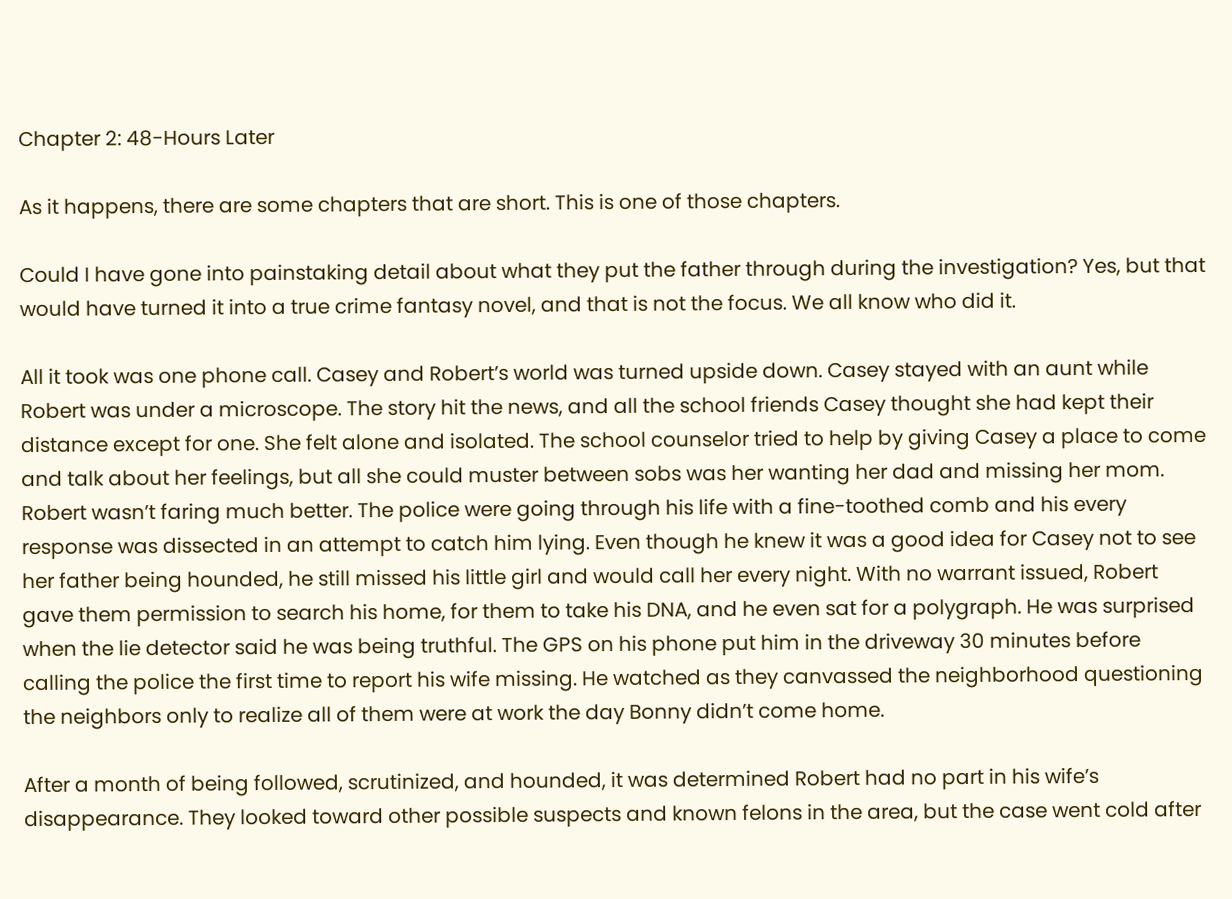Chapter 2: 48-Hours Later

As it happens, there are some chapters that are short. This is one of those chapters.

Could I have gone into painstaking detail about what they put the father through during the investigation? Yes, but that would have turned it into a true crime fantasy novel, and that is not the focus. We all know who did it.

All it took was one phone call. Casey and Robert’s world was turned upside down. Casey stayed with an aunt while Robert was under a microscope. The story hit the news, and all the school friends Casey thought she had kept their distance except for one. She felt alone and isolated. The school counselor tried to help by giving Casey a place to come and talk about her feelings, but all she could muster between sobs was her wanting her dad and missing her mom.
Robert wasn’t faring much better. The police were going through his life with a fine-toothed comb and his every response was dissected in an attempt to catch him lying. Even though he knew it was a good idea for Casey not to see her father being hounded, he still missed his little girl and would call her every night. With no warrant issued, Robert gave them permission to search his home, for them to take his DNA, and he even sat for a polygraph. He was surprised when the lie detector said he was being truthful. The GPS on his phone put him in the driveway 30 minutes before calling the police the first time to report his wife missing. He watched as they canvassed the neighborhood questioning the neighbors only to realize all of them were at work the day Bonny didn’t come home.

After a month of being followed, scrutinized, and hounded, it was determined Robert had no part in his wife’s disappearance. They looked toward other possible suspects and known felons in the area, but the case went cold after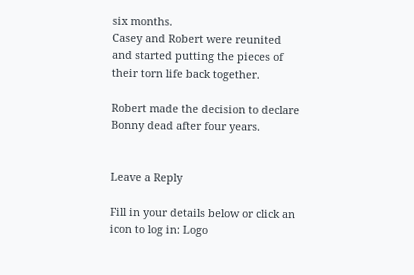six months.
Casey and Robert were reunited and started putting the pieces of their torn life back together.

Robert made the decision to declare Bonny dead after four years.


Leave a Reply

Fill in your details below or click an icon to log in: Logo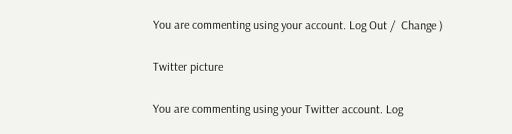You are commenting using your account. Log Out /  Change )

Twitter picture

You are commenting using your Twitter account. Log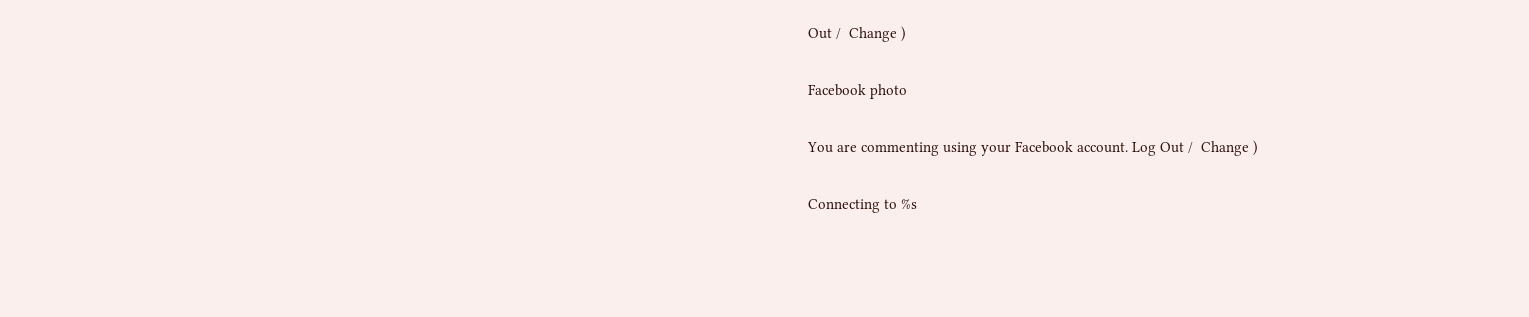Out /  Change )

Facebook photo

You are commenting using your Facebook account. Log Out /  Change )

Connecting to %s